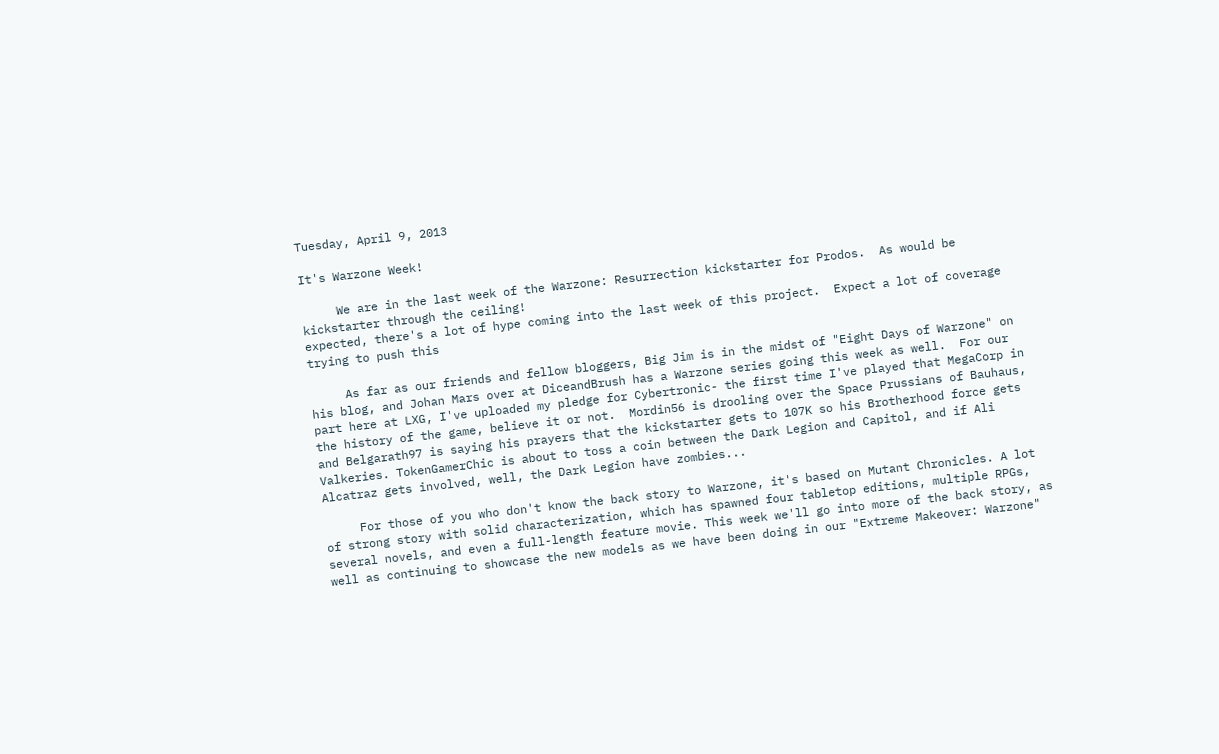Tuesday, April 9, 2013

It's Warzone Week!

     We are in the last week of the Warzone: Resurrection kickstarter for Prodos.  As would be kickstarter through the ceiling!
expected, there's a lot of hype coming into the last week of this project.  Expect a lot of coverage trying to push this

     As far as our friends and fellow bloggers, Big Jim is in the midst of "Eight Days of Warzone" on his blog, and Johan Mars over at DiceandBrush has a Warzone series going this week as well.  For our part here at LXG, I've uploaded my pledge for Cybertronic- the first time I've played that MegaCorp in the history of the game, believe it or not.  Mordin56 is drooling over the Space Prussians of Bauhaus, and Belgarath97 is saying his prayers that the kickstarter gets to 107K so his Brotherhood force gets Valkeries. TokenGamerChic is about to toss a coin between the Dark Legion and Capitol, and if Ali Alcatraz gets involved, well, the Dark Legion have zombies...

     For those of you who don't know the back story to Warzone, it's based on Mutant Chronicles. A lot of strong story with solid characterization, which has spawned four tabletop editions, multiple RPGs, several novels, and even a full-length feature movie. This week we'll go into more of the back story, as well as continuing to showcase the new models as we have been doing in our "Extreme Makeover: Warzone"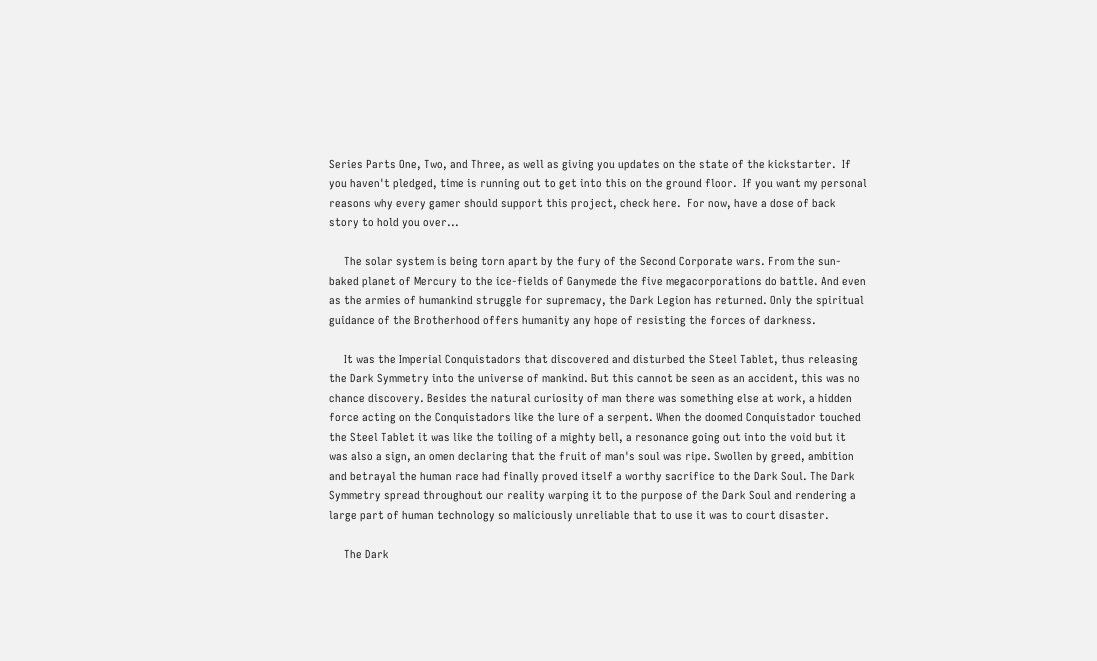Series Parts One, Two, and Three, as well as giving you updates on the state of the kickstarter.  If you haven't pledged, time is running out to get into this on the ground floor.  If you want my personal reasons why every gamer should support this project, check here.  For now, have a dose of back story to hold you over...

     The solar system is being torn apart by the fury of the Second Corporate wars. From the sun-baked planet of Mercury to the ice-fields of Ganymede the five megacorporations do battle. And even as the armies of humankind struggle for supremacy, the Dark Legion has returned. Only the spiritual guidance of the Brotherhood offers humanity any hope of resisting the forces of darkness.

     It was the Imperial Conquistadors that discovered and disturbed the Steel Tablet, thus releasing the Dark Symmetry into the universe of mankind. But this cannot be seen as an accident, this was no chance discovery. Besides the natural curiosity of man there was something else at work, a hidden force acting on the Conquistadors like the lure of a serpent. When the doomed Conquistador touched the Steel Tablet it was like the toiling of a mighty bell, a resonance going out into the void but it was also a sign, an omen declaring that the fruit of man's soul was ripe. Swollen by greed, ambition and betrayal the human race had finally proved itself a worthy sacrifice to the Dark Soul. The Dark Symmetry spread throughout our reality warping it to the purpose of the Dark Soul and rendering a large part of human technology so maliciously unreliable that to use it was to court disaster.

     The Dark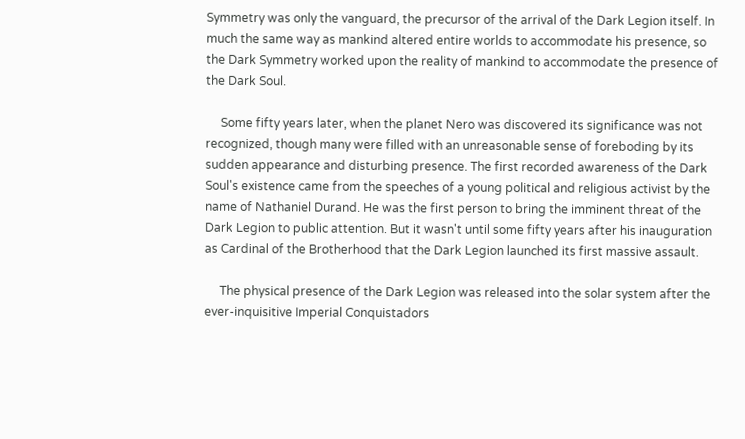Symmetry was only the vanguard, the precursor of the arrival of the Dark Legion itself. In much the same way as mankind altered entire worlds to accommodate his presence, so the Dark Symmetry worked upon the reality of mankind to accommodate the presence of the Dark Soul.

     Some fifty years later, when the planet Nero was discovered its significance was not recognized, though many were filled with an unreasonable sense of foreboding by its sudden appearance and disturbing presence. The first recorded awareness of the Dark Soul's existence came from the speeches of a young political and religious activist by the name of Nathaniel Durand. He was the first person to bring the imminent threat of the Dark Legion to public attention. But it wasn't until some fifty years after his inauguration as Cardinal of the Brotherhood that the Dark Legion launched its first massive assault.

     The physical presence of the Dark Legion was released into the solar system after the ever-inquisitive Imperial Conquistadors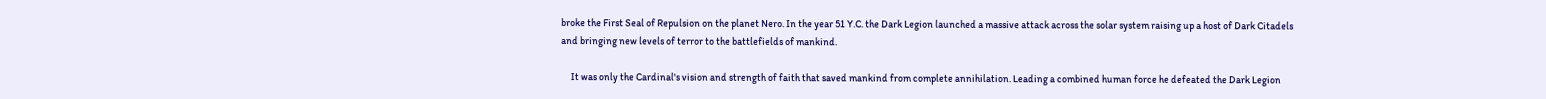broke the First Seal of Repulsion on the planet Nero. In the year 51 Y.C. the Dark Legion launched a massive attack across the solar system raising up a host of Dark Citadels and bringing new levels of terror to the battlefields of mankind.

     It was only the Cardinal's vision and strength of faith that saved mankind from complete annihilation. Leading a combined human force he defeated the Dark Legion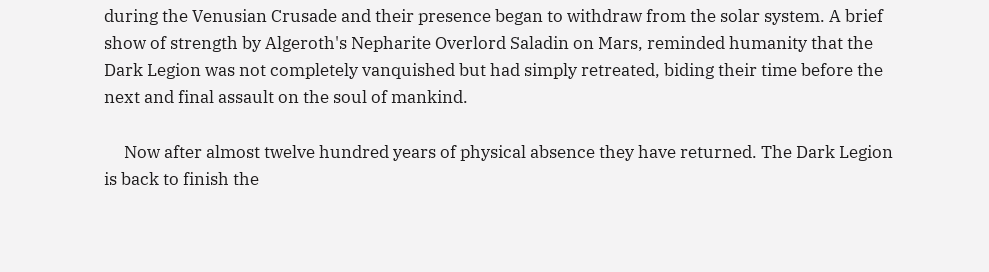during the Venusian Crusade and their presence began to withdraw from the solar system. A brief show of strength by Algeroth's Nepharite Overlord Saladin on Mars, reminded humanity that the Dark Legion was not completely vanquished but had simply retreated, biding their time before the next and final assault on the soul of mankind.

     Now after almost twelve hundred years of physical absence they have returned. The Dark Legion is back to finish the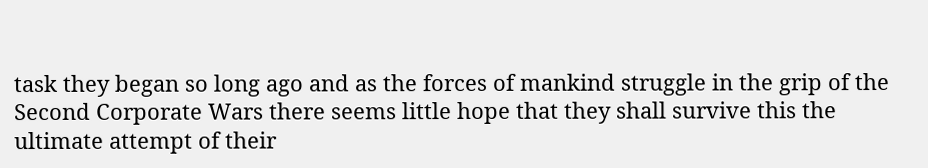task they began so long ago and as the forces of mankind struggle in the grip of the Second Corporate Wars there seems little hope that they shall survive this the ultimate attempt of their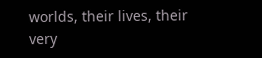worlds, their lives, their very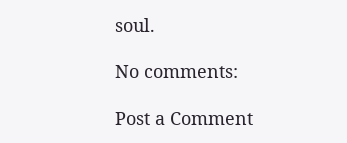soul.

No comments:

Post a Comment